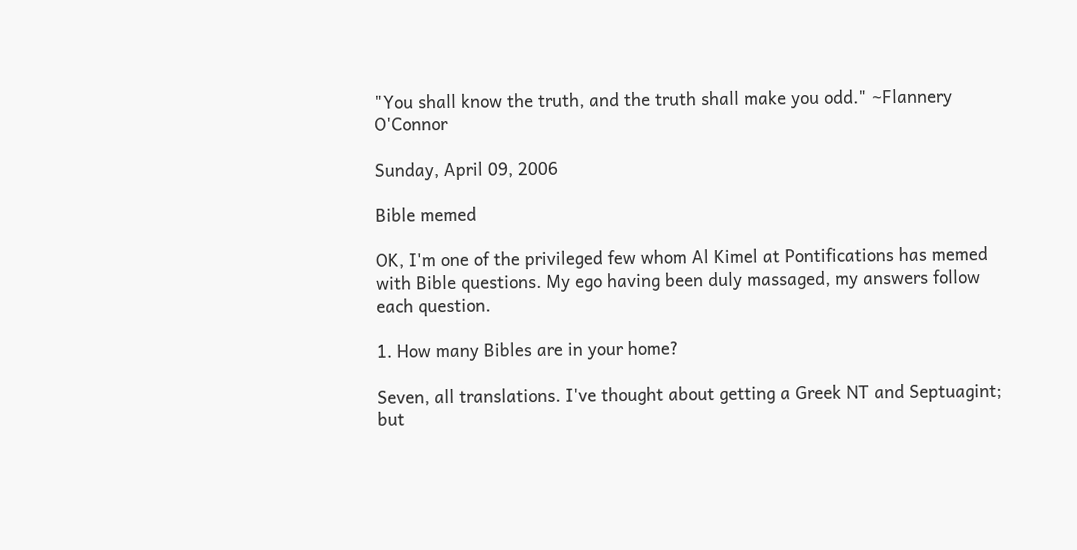"You shall know the truth, and the truth shall make you odd." ~Flannery O'Connor

Sunday, April 09, 2006

Bible memed

OK, I'm one of the privileged few whom Al Kimel at Pontifications has memed with Bible questions. My ego having been duly massaged, my answers follow each question.

1. How many Bibles are in your home?

Seven, all translations. I've thought about getting a Greek NT and Septuagint; but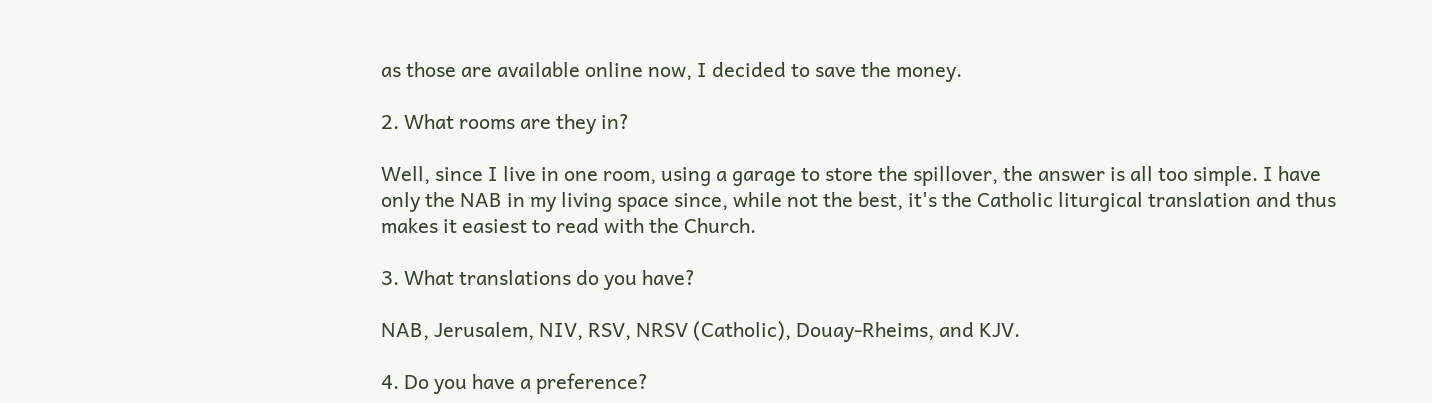as those are available online now, I decided to save the money.

2. What rooms are they in?

Well, since I live in one room, using a garage to store the spillover, the answer is all too simple. I have only the NAB in my living space since, while not the best, it's the Catholic liturgical translation and thus makes it easiest to read with the Church.

3. What translations do you have?

NAB, Jerusalem, NIV, RSV, NRSV (Catholic), Douay-Rheims, and KJV.

4. Do you have a preference?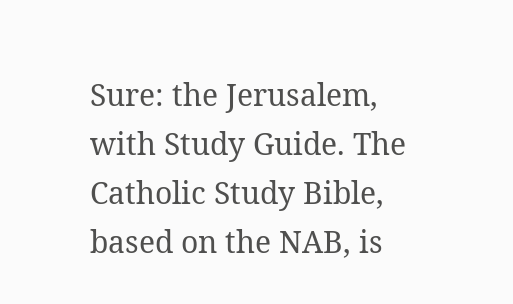Sure: the Jerusalem, with Study Guide. The Catholic Study Bible, based on the NAB, is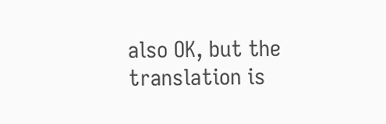also OK, but the translation is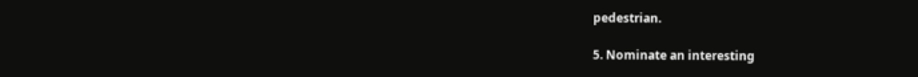pedestrian.

5. Nominate an interesting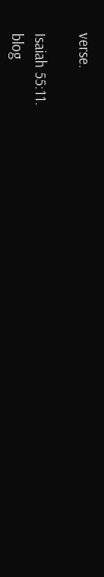verse.

Isaiah 55:11.
blog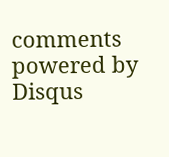comments powered by Disqus